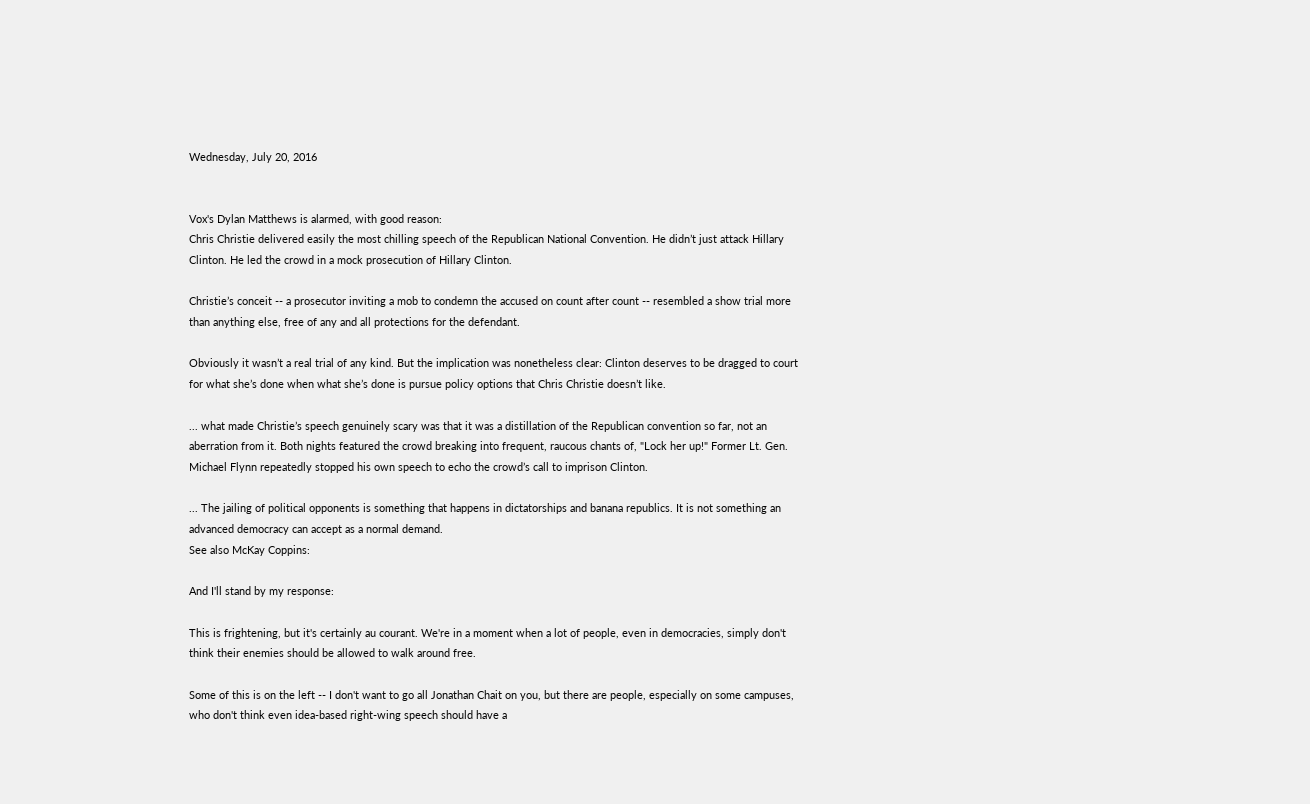Wednesday, July 20, 2016


Vox's Dylan Matthews is alarmed, with good reason:
Chris Christie delivered easily the most chilling speech of the Republican National Convention. He didn’t just attack Hillary Clinton. He led the crowd in a mock prosecution of Hillary Clinton.

Christie’s conceit -- a prosecutor inviting a mob to condemn the accused on count after count -- resembled a show trial more than anything else, free of any and all protections for the defendant.

Obviously it wasn’t a real trial of any kind. But the implication was nonetheless clear: Clinton deserves to be dragged to court for what she’s done when what she’s done is pursue policy options that Chris Christie doesn’t like.

... what made Christie’s speech genuinely scary was that it was a distillation of the Republican convention so far, not an aberration from it. Both nights featured the crowd breaking into frequent, raucous chants of, "Lock her up!" Former Lt. Gen. Michael Flynn repeatedly stopped his own speech to echo the crowd’s call to imprison Clinton.

... The jailing of political opponents is something that happens in dictatorships and banana republics. It is not something an advanced democracy can accept as a normal demand.
See also McKay Coppins:

And I'll stand by my response:

This is frightening, but it's certainly au courant. We're in a moment when a lot of people, even in democracies, simply don't think their enemies should be allowed to walk around free.

Some of this is on the left -- I don't want to go all Jonathan Chait on you, but there are people, especially on some campuses, who don't think even idea-based right-wing speech should have a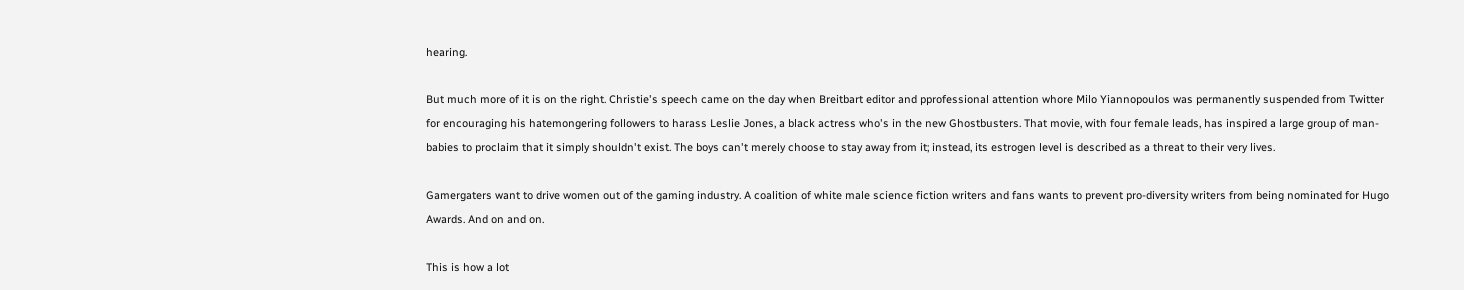hearing.

But much more of it is on the right. Christie's speech came on the day when Breitbart editor and pprofessional attention whore Milo Yiannopoulos was permanently suspended from Twitter for encouraging his hatemongering followers to harass Leslie Jones, a black actress who's in the new Ghostbusters. That movie, with four female leads, has inspired a large group of man-babies to proclaim that it simply shouldn't exist. The boys can't merely choose to stay away from it; instead, its estrogen level is described as a threat to their very lives.

Gamergaters want to drive women out of the gaming industry. A coalition of white male science fiction writers and fans wants to prevent pro-diversity writers from being nominated for Hugo Awards. And on and on.

This is how a lot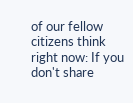of our fellow citizens think right now: If you don't share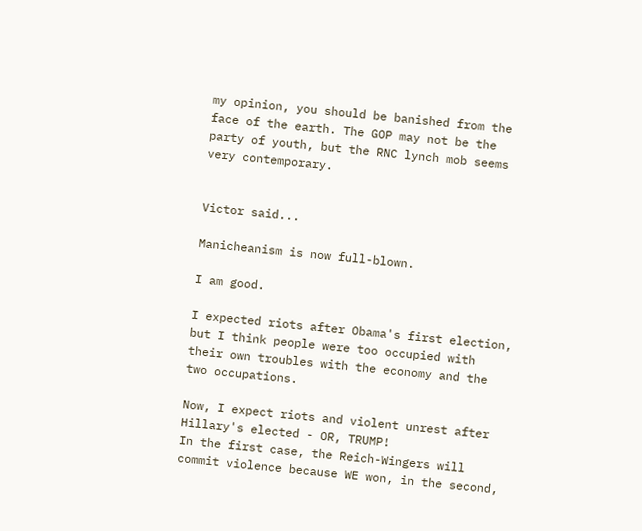my opinion, you should be banished from the face of the earth. The GOP may not be the party of youth, but the RNC lynch mob seems very contemporary.


Victor said...

Manicheanism is now full-blown.

I am good.

I expected riots after Obama's first election, but I think people were too occupied with their own troubles with the economy and the two occupations.

Now, I expect riots and violent unrest after Hillary's elected - OR, TRUMP!
In the first case, the Reich-Wingers will commit violence because WE won, in the second,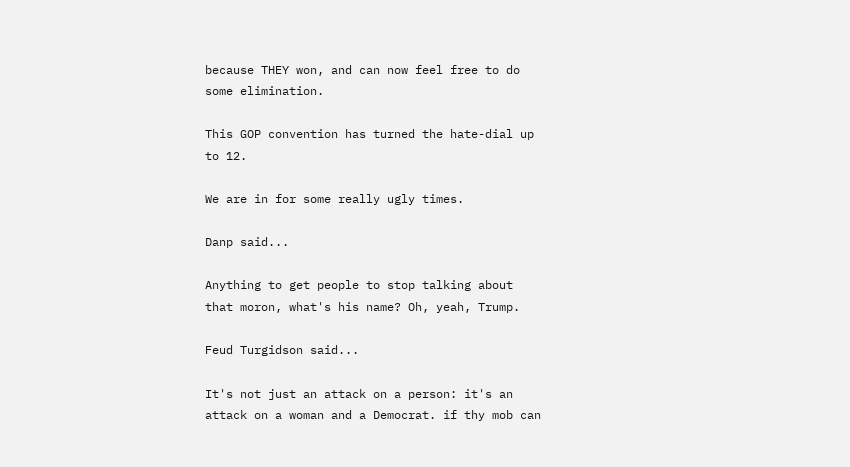because THEY won, and can now feel free to do some elimination.

This GOP convention has turned the hate-dial up to 12.

We are in for some really ugly times.

Danp said...

Anything to get people to stop talking about that moron, what's his name? Oh, yeah, Trump.

Feud Turgidson said...

It's not just an attack on a person: it's an attack on a woman and a Democrat. if thy mob can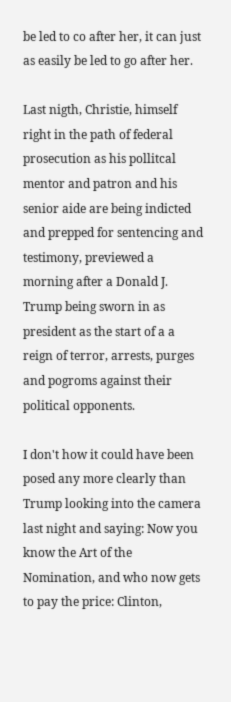be led to co after her, it can just as easily be led to go after her.

Last nigth, Christie, himself right in the path of federal prosecution as his pollitcal mentor and patron and his senior aide are being indicted and prepped for sentencing and testimony, previewed a morning after a Donald J. Trump being sworn in as president as the start of a a reign of terror, arrests, purges and pogroms against their political opponents.

I don't how it could have been posed any more clearly than Trump looking into the camera last night and saying: Now you know the Art of the Nomination, and who now gets to pay the price: Clinton,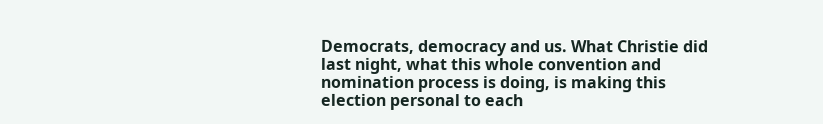Democrats, democracy and us. What Christie did last night, what this whole convention and nomination process is doing, is making this election personal to each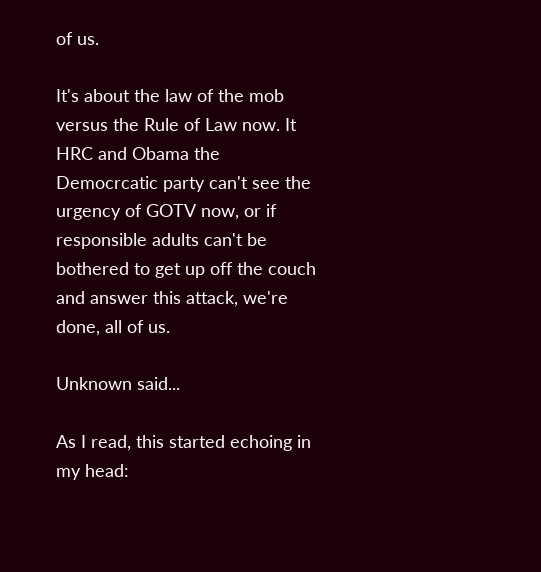of us.

It's about the law of the mob versus the Rule of Law now. It HRC and Obama the Democrcatic party can't see the urgency of GOTV now, or if responsible adults can't be bothered to get up off the couch and answer this attack, we're done, all of us.

Unknown said...

As I read, this started echoing in my head: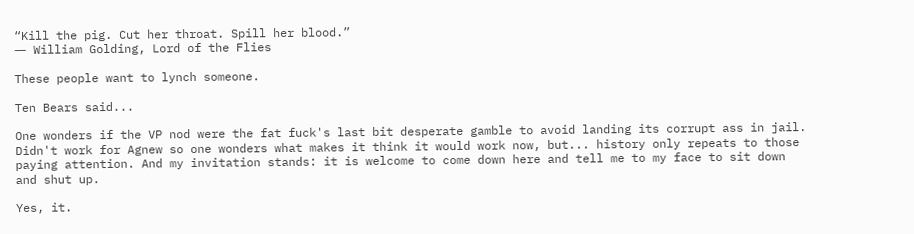“Kill the pig. Cut her throat. Spill her blood.”
― William Golding, Lord of the Flies

These people want to lynch someone.

Ten Bears said...

One wonders if the VP nod were the fat fuck's last bit desperate gamble to avoid landing its corrupt ass in jail. Didn't work for Agnew so one wonders what makes it think it would work now, but... history only repeats to those paying attention. And my invitation stands: it is welcome to come down here and tell me to my face to sit down and shut up.

Yes, it.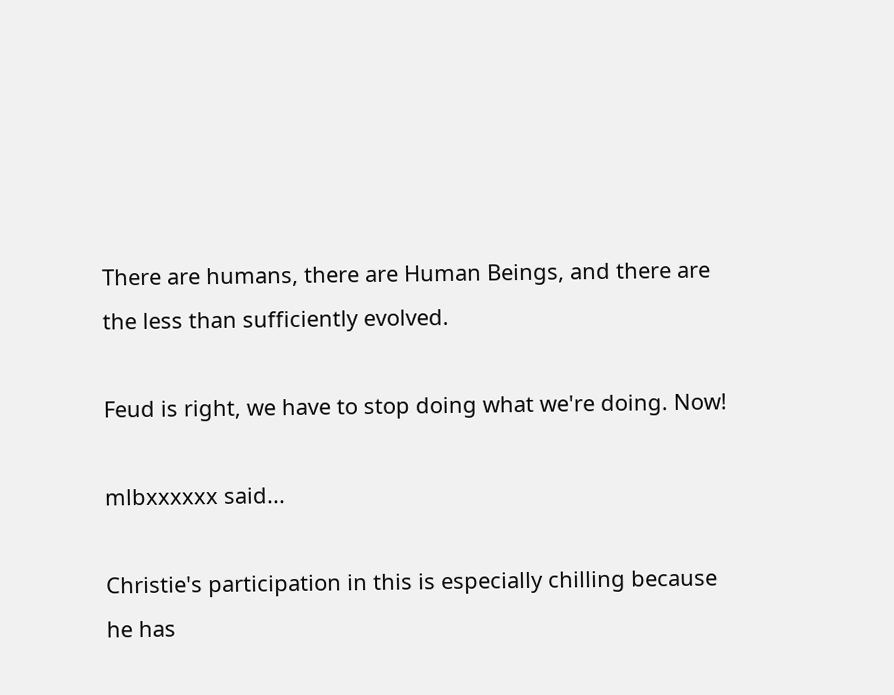There are humans, there are Human Beings, and there are the less than sufficiently evolved.

Feud is right, we have to stop doing what we're doing. Now!

mlbxxxxxx said...

Christie's participation in this is especially chilling because he has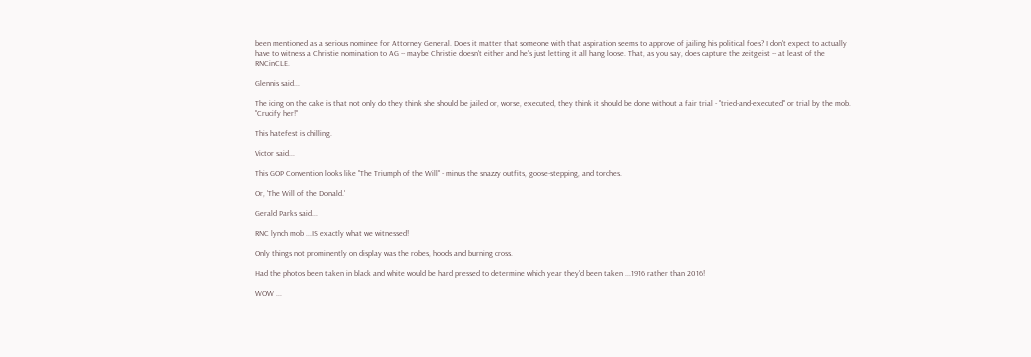been mentioned as a serious nominee for Attorney General. Does it matter that someone with that aspiration seems to approve of jailing his political foes? I don't expect to actually have to witness a Christie nomination to AG -- maybe Christie doesn't either and he's just letting it all hang loose. That, as you say, does capture the zeitgeist -- at least of the RNCinCLE.

Glennis said...

The icing on the cake is that not only do they think she should be jailed or, worse, executed, they think it should be done without a fair trial - "tried-and-executed" or trial by the mob. "Crucify her!"

This hatefest is chilling.

Victor said...

This GOP Convention looks like "The Triumph of the Will" - minus the snazzy outfits, goose-stepping, and torches.

Or, 'The Will of the Donald.'

Gerald Parks said...

RNC lynch mob ...IS exactly what we witnessed!

Only things not prominently on display was the robes, hoods and burning cross.

Had the photos been taken in black and white would be hard pressed to determine which year they'd been taken ...1916 rather than 2016!

WOW ...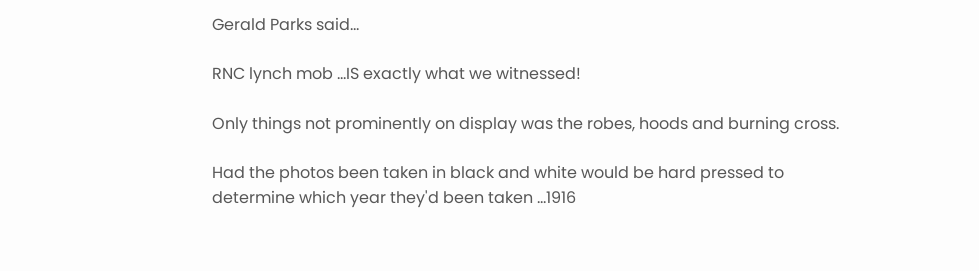Gerald Parks said...

RNC lynch mob ...IS exactly what we witnessed!

Only things not prominently on display was the robes, hoods and burning cross.

Had the photos been taken in black and white would be hard pressed to determine which year they'd been taken ...1916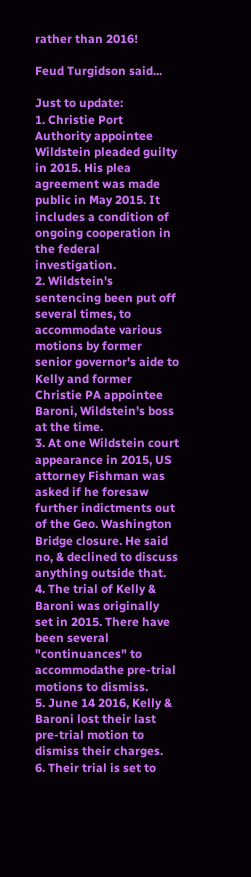rather than 2016!

Feud Turgidson said...

Just to update:
1. Christie Port Authority appointee Wildstein pleaded guilty in 2015. His plea agreement was made public in May 2015. It includes a condition of ongoing cooperation in the federal investigation.
2. Wildstein's sentencing been put off several times, to accommodate various motions by former senior governor's aide to Kelly and former Christie PA appointee Baroni, Wildstein's boss at the time.
3. At one Wildstein court appearance in 2015, US attorney Fishman was asked if he foresaw further indictments out of the Geo. Washington Bridge closure. He said no, & declined to discuss anything outside that.
4. The trial of Kelly & Baroni was originally set in 2015. There have been several "continuances" to accommodathe pre-trial motions to dismiss.
5. June 14 2016, Kelly & Baroni lost their last pre-trial motion to dismiss their charges.
6. Their trial is set to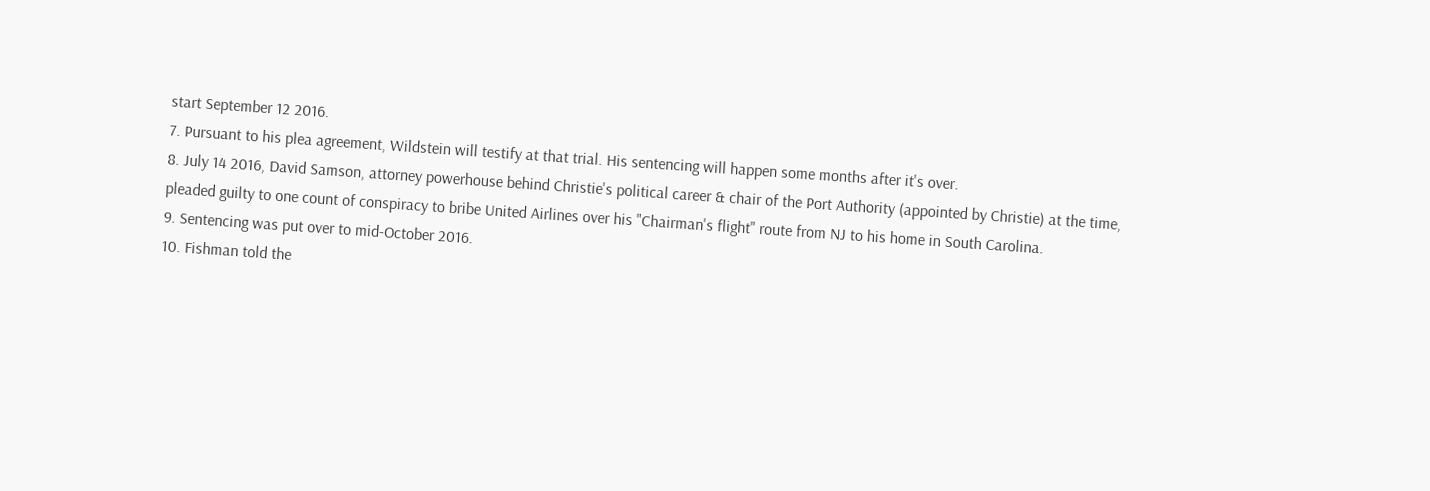start September 12 2016.
7. Pursuant to his plea agreement, Wildstein will testify at that trial. His sentencing will happen some months after it's over.
8. July 14 2016, David Samson, attorney powerhouse behind Christie's political career & chair of the Port Authority (appointed by Christie) at the time, pleaded guilty to one count of conspiracy to bribe United Airlines over his "Chairman's flight" route from NJ to his home in South Carolina.
9. Sentencing was put over to mid-October 2016.
10. Fishman told the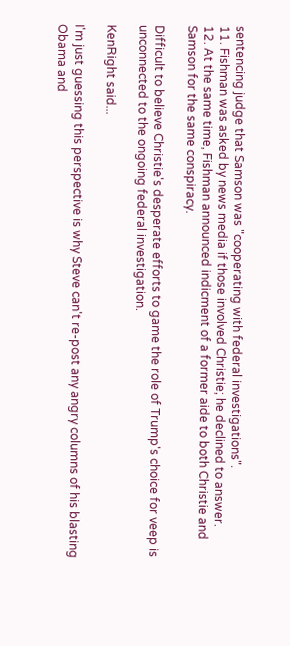sentencing judge that Samson was "cooperating with federal investigations".
11. Fishman was asked by news media if those involved Christie; he declined to answer.
12. At the same time, Fishman announced indicment of a former aide to both Christie and Samson for the same conspiracy.

Difficult to believe Christie's desperate efforts to game the role of Trump's choice for veep is unconnected to the ongoing federal investigation.

KenRight said...

I'm just guessing this perspective is why Steve can't re-post any angry columns of his blasting Obama and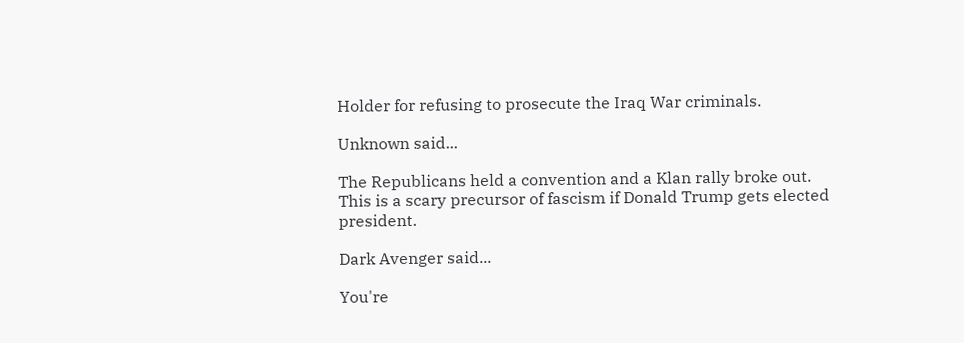Holder for refusing to prosecute the Iraq War criminals.

Unknown said...

The Republicans held a convention and a Klan rally broke out. This is a scary precursor of fascism if Donald Trump gets elected president.

Dark Avenger said...

You're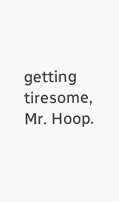getting tiresome, Mr. Hoop.